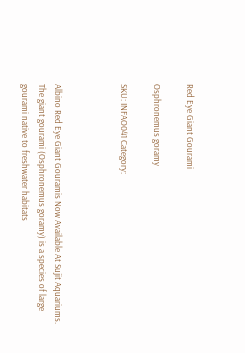Red Eye Giant Gourami

Osphronemus goramy

SKU: INFAO041 Category:



Albino Red Eye Giant Gouramis Now Available At Sujit Aquariums. The giant gourami (Osphronemus goramy) is a species of large gourami native to freshwater habitats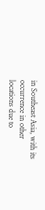in Southeast Asia, with its occurrence in other locations due to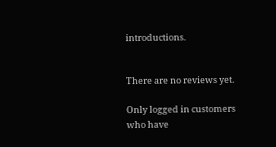introductions.


There are no reviews yet.

Only logged in customers who have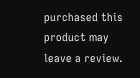purchased this product may leave a review.